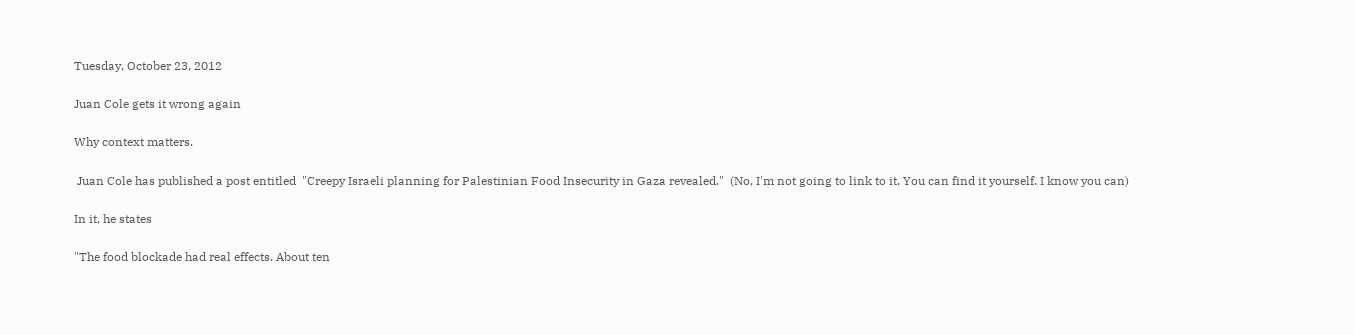Tuesday, October 23, 2012

Juan Cole gets it wrong again

Why context matters.

 Juan Cole has published a post entitled  "Creepy Israeli planning for Palestinian Food Insecurity in Gaza revealed."  (No, I'm not going to link to it. You can find it yourself. I know you can)

In it, he states

"The food blockade had real effects. About ten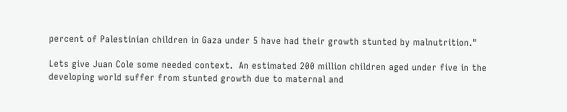percent of Palestinian children in Gaza under 5 have had their growth stunted by malnutrition."

Lets give Juan Cole some needed context.  An estimated 200 million children aged under five in the developing world suffer from stunted growth due to maternal and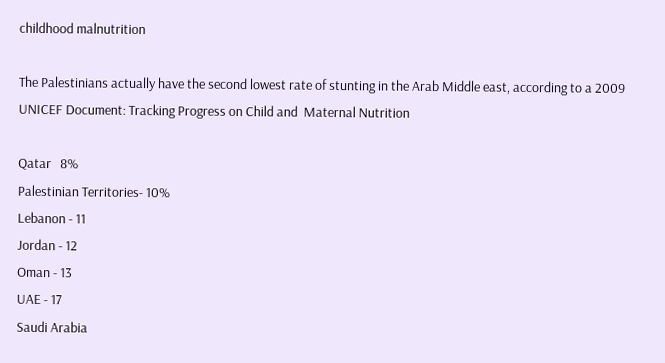childhood malnutrition

The Palestinians actually have the second lowest rate of stunting in the Arab Middle east, according to a 2009 UNICEF Document: Tracking Progress on Child and  Maternal Nutrition

Qatar   8%
Palestinian Territories- 10%
Lebanon - 11
Jordan - 12
Oman - 13
UAE - 17
Saudi Arabia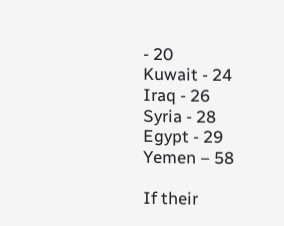- 20
Kuwait - 24
Iraq - 26
Syria - 28
Egypt - 29
Yemen – 58

If their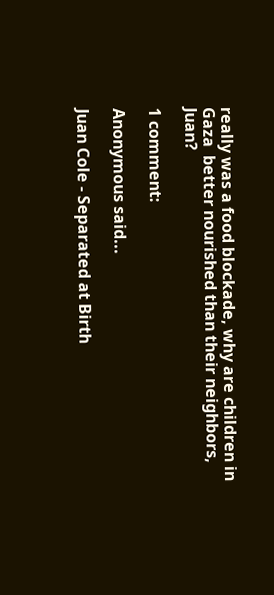really was a food blockade, why are children in Gaza  better nourished than their neighbors, Juan?

1 comment:

Anonymous said...

Juan Cole - Separated at Birth